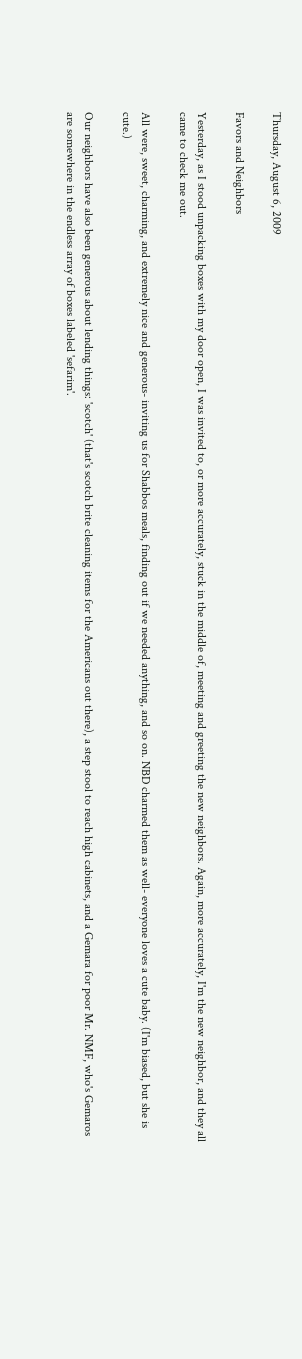Thursday, August 6, 2009

Favors and Neighbors

Yesterday, as I stood unpacking boxes with my door open, I was invited to, or more accurately, stuck in the middle of, meeting and greeting the new neighbors. Again, more accurately, I'm the new neighbor, and they all came to check me out.

All were, sweet, charming, and extremely nice and generous- inviting us for Shabbos meals, finding out if we needed anything, and so on. NBD charmed them as well- everyone loves a cute baby. (I'm biased, but she is cute.)

Our neighbors have also been generous about lending things: 'scotch' (that's scotch brite cleaning items for the Americans out there), a step stool to reach high cabinets, and a Gemara for poor Mr. NMF, who's Gemaros are somewhere in the endless array of boxes labeled 'sefarim'.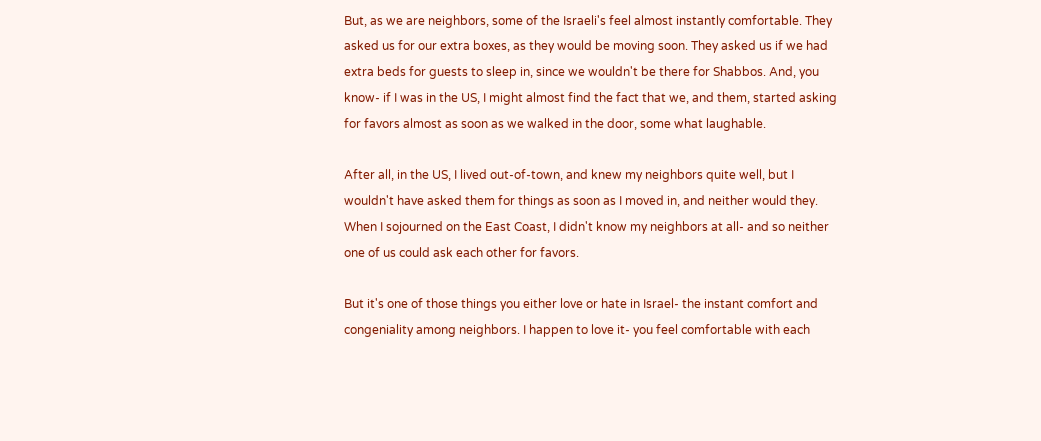But, as we are neighbors, some of the Israeli's feel almost instantly comfortable. They asked us for our extra boxes, as they would be moving soon. They asked us if we had extra beds for guests to sleep in, since we wouldn't be there for Shabbos. And, you know- if I was in the US, I might almost find the fact that we, and them, started asking for favors almost as soon as we walked in the door, some what laughable.

After all, in the US, I lived out-of-town, and knew my neighbors quite well, but I wouldn't have asked them for things as soon as I moved in, and neither would they. When I sojourned on the East Coast, I didn't know my neighbors at all- and so neither one of us could ask each other for favors.

But it's one of those things you either love or hate in Israel- the instant comfort and congeniality among neighbors. I happen to love it- you feel comfortable with each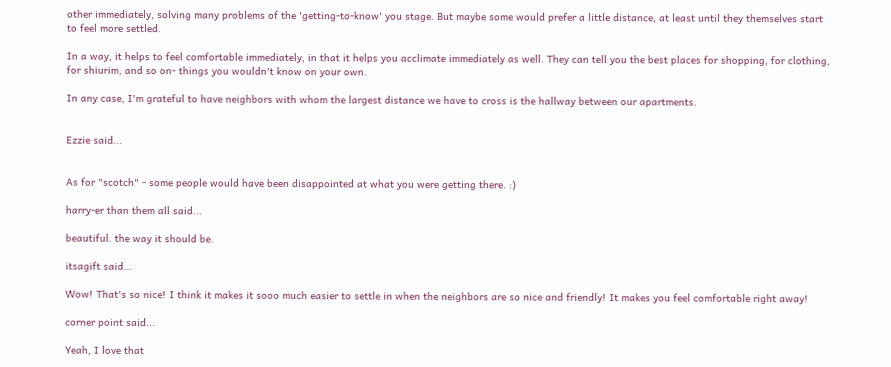other immediately, solving many problems of the 'getting-to-know' you stage. But maybe some would prefer a little distance, at least until they themselves start to feel more settled.

In a way, it helps to feel comfortable immediately, in that it helps you acclimate immediately as well. They can tell you the best places for shopping, for clothing, for shiurim, and so on- things you wouldn't know on your own.

In any case, I'm grateful to have neighbors with whom the largest distance we have to cross is the hallway between our apartments.


Ezzie said...


As for "scotch" - some people would have been disappointed at what you were getting there. :)

harry-er than them all said...

beautiful. the way it should be.

itsagift said...

Wow! That's so nice! I think it makes it sooo much easier to settle in when the neighbors are so nice and friendly! It makes you feel comfortable right away!

corner point said...

Yeah, I love that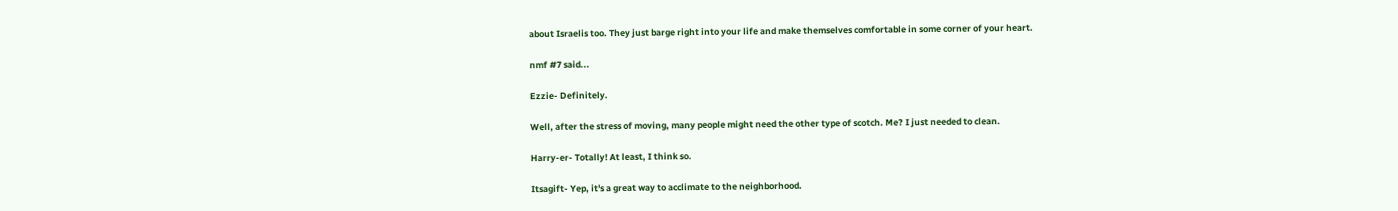about Israelis too. They just barge right into your life and make themselves comfortable in some corner of your heart.

nmf #7 said...

Ezzie- Definitely.

Well, after the stress of moving, many people might need the other type of scotch. Me? I just needed to clean.

Harry-er- Totally! At least, I think so.

Itsagift- Yep, it's a great way to acclimate to the neighborhood.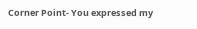Corner Point- You expressed my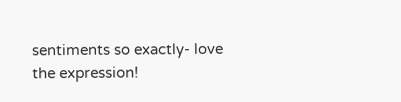sentiments so exactly- love the expression!